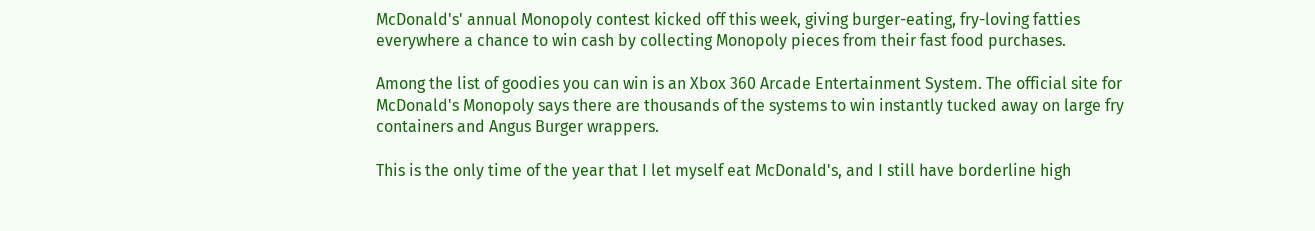McDonald's' annual Monopoly contest kicked off this week, giving burger-eating, fry-loving fatties everywhere a chance to win cash by collecting Monopoly pieces from their fast food purchases.

Among the list of goodies you can win is an Xbox 360 Arcade Entertainment System. The official site for McDonald's Monopoly says there are thousands of the systems to win instantly tucked away on large fry containers and Angus Burger wrappers.

This is the only time of the year that I let myself eat McDonald's, and I still have borderline high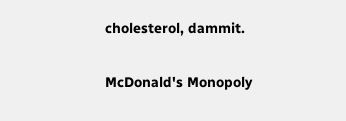cholesterol, dammit.

McDonald's Monopoly